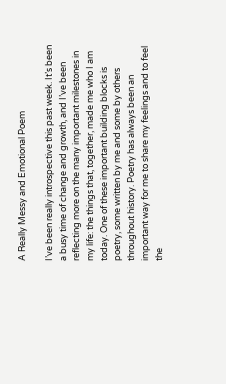A Really Messy and Emotional Poem

I’ve been really introspective this past week. It’s been a busy time of change and growth, and I’ve been reflecting more on the many important milestones in my life: the things that, together, made me who I am today. One of these important building blocks is poetry, some written by me and some by others throughout history. Poetry has always been an important way for me to share my feelings and to feel the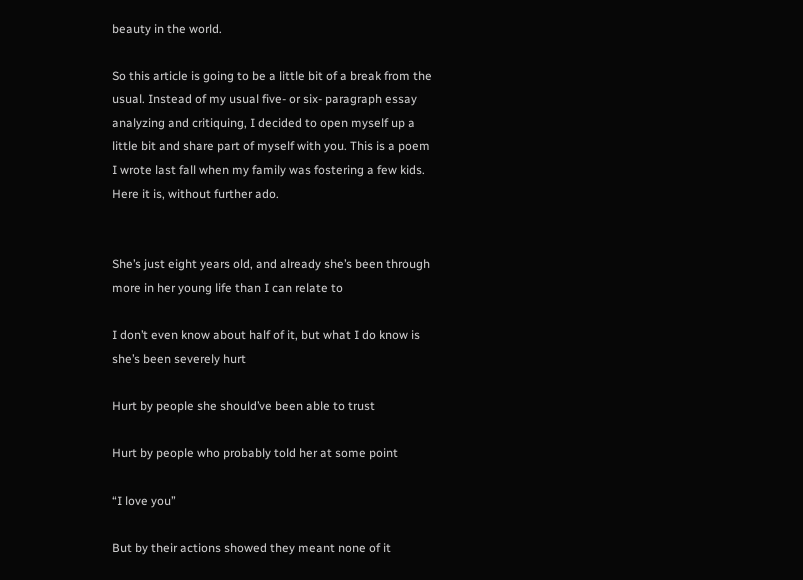beauty in the world.

So this article is going to be a little bit of a break from the usual. Instead of my usual five- or six- paragraph essay analyzing and critiquing, I decided to open myself up a little bit and share part of myself with you. This is a poem I wrote last fall when my family was fostering a few kids. Here it is, without further ado.


She’s just eight years old, and already she’s been through more in her young life than I can relate to

I don’t even know about half of it, but what I do know is she’s been severely hurt

Hurt by people she should’ve been able to trust

Hurt by people who probably told her at some point

“I love you”

But by their actions showed they meant none of it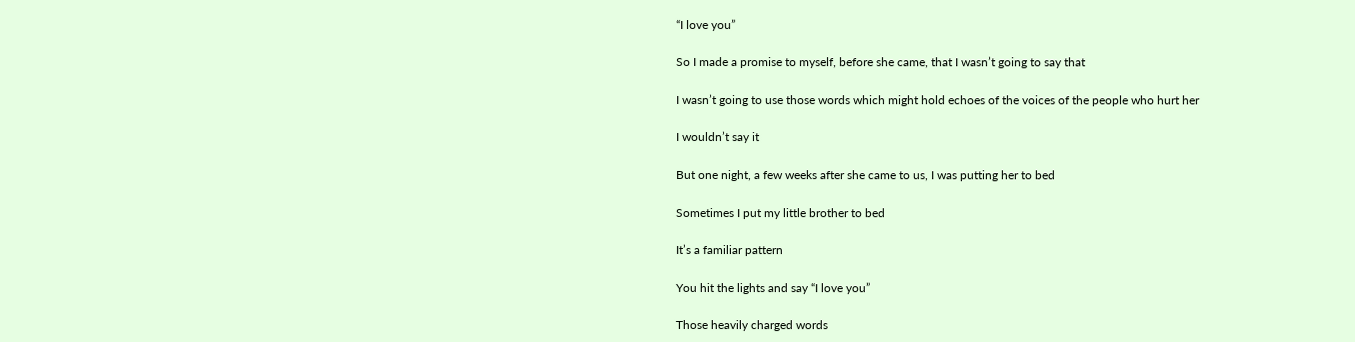“I love you”

So I made a promise to myself, before she came, that I wasn’t going to say that

I wasn’t going to use those words which might hold echoes of the voices of the people who hurt her

I wouldn’t say it

But one night, a few weeks after she came to us, I was putting her to bed

Sometimes I put my little brother to bed

It’s a familiar pattern

You hit the lights and say “I love you”

Those heavily charged words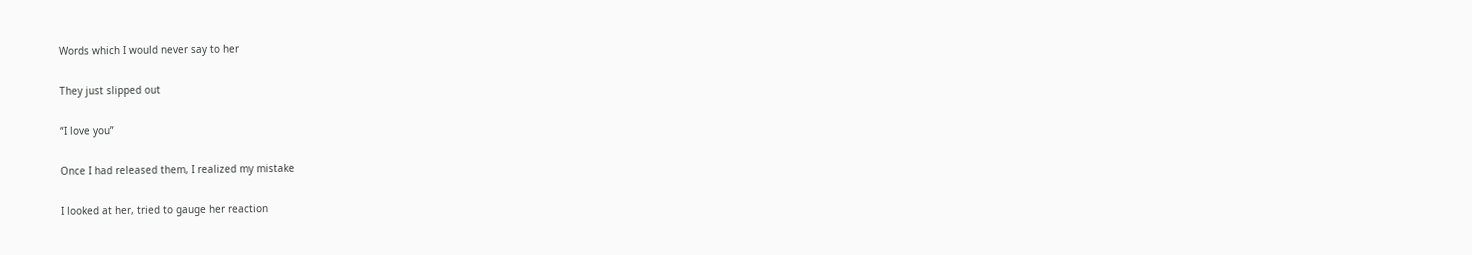Words which I would never say to her

They just slipped out

“I love you”

Once I had released them, I realized my mistake

I looked at her, tried to gauge her reaction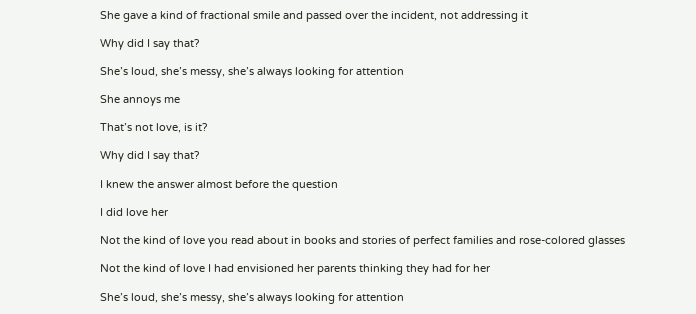She gave a kind of fractional smile and passed over the incident, not addressing it

Why did I say that?

She’s loud, she’s messy, she’s always looking for attention

She annoys me

That’s not love, is it?

Why did I say that?

I knew the answer almost before the question

I did love her

Not the kind of love you read about in books and stories of perfect families and rose-colored glasses

Not the kind of love I had envisioned her parents thinking they had for her

She’s loud, she’s messy, she’s always looking for attention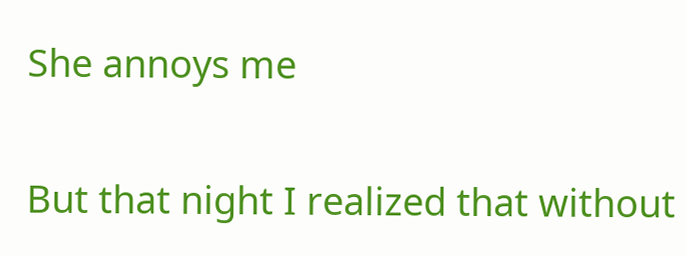She annoys me

But that night I realized that without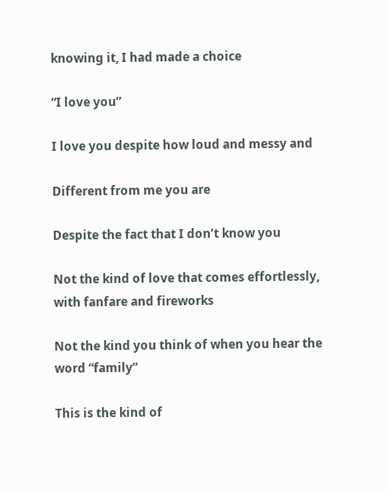knowing it, I had made a choice

“I love you”

I love you despite how loud and messy and

Different from me you are

Despite the fact that I don’t know you

Not the kind of love that comes effortlessly, with fanfare and fireworks

Not the kind you think of when you hear the word “family”

This is the kind of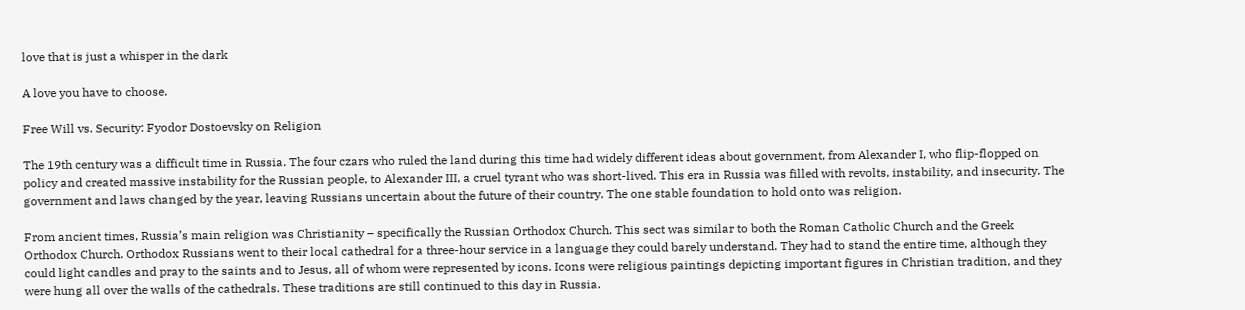love that is just a whisper in the dark

A love you have to choose.

Free Will vs. Security: Fyodor Dostoevsky on Religion

The 19th century was a difficult time in Russia. The four czars who ruled the land during this time had widely different ideas about government, from Alexander I, who flip-flopped on policy and created massive instability for the Russian people, to Alexander III, a cruel tyrant who was short-lived. This era in Russia was filled with revolts, instability, and insecurity. The government and laws changed by the year, leaving Russians uncertain about the future of their country. The one stable foundation to hold onto was religion.

From ancient times, Russia’s main religion was Christianity – specifically the Russian Orthodox Church. This sect was similar to both the Roman Catholic Church and the Greek Orthodox Church. Orthodox Russians went to their local cathedral for a three-hour service in a language they could barely understand. They had to stand the entire time, although they could light candles and pray to the saints and to Jesus, all of whom were represented by icons. Icons were religious paintings depicting important figures in Christian tradition, and they were hung all over the walls of the cathedrals. These traditions are still continued to this day in Russia.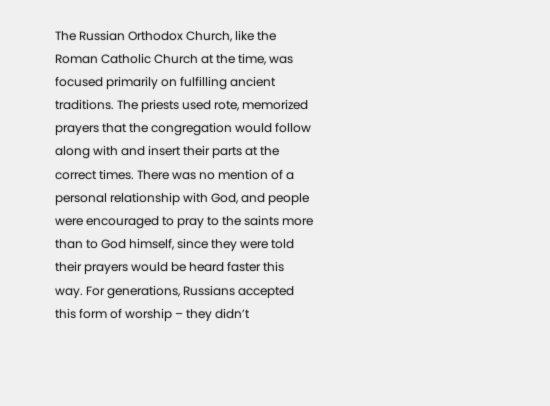The Russian Orthodox Church, like the Roman Catholic Church at the time, was focused primarily on fulfilling ancient traditions. The priests used rote, memorized prayers that the congregation would follow along with and insert their parts at the correct times. There was no mention of a personal relationship with God, and people were encouraged to pray to the saints more than to God himself, since they were told their prayers would be heard faster this way. For generations, Russians accepted this form of worship – they didn’t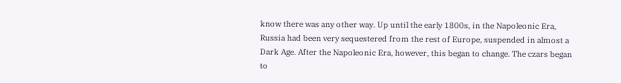know there was any other way. Up until the early 1800s, in the Napoleonic Era, Russia had been very sequestered from the rest of Europe, suspended in almost a Dark Age. After the Napoleonic Era, however, this began to change. The czars began to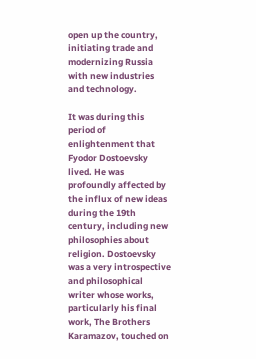open up the country, initiating trade and modernizing Russia with new industries and technology.

It was during this period of enlightenment that Fyodor Dostoevsky lived. He was profoundly affected by the influx of new ideas during the 19th century, including new philosophies about religion. Dostoevsky was a very introspective and philosophical writer whose works, particularly his final work, The Brothers Karamazov, touched on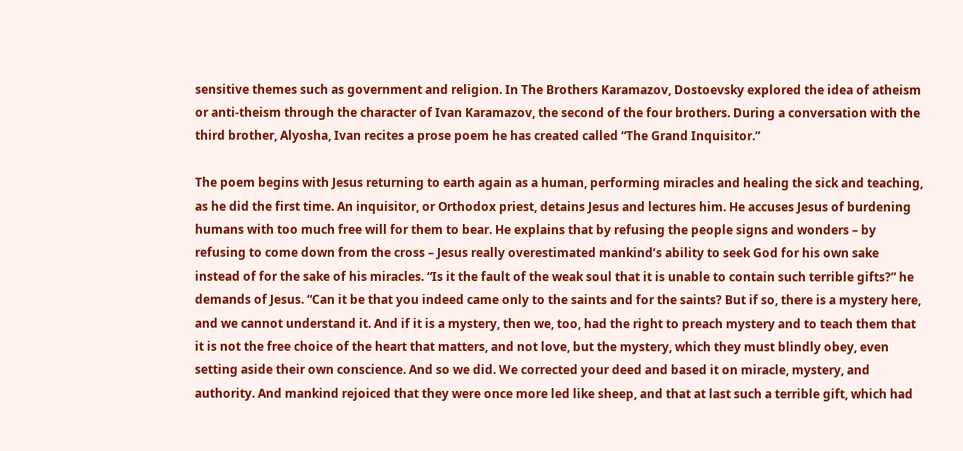sensitive themes such as government and religion. In The Brothers Karamazov, Dostoevsky explored the idea of atheism or anti-theism through the character of Ivan Karamazov, the second of the four brothers. During a conversation with the third brother, Alyosha, Ivan recites a prose poem he has created called “The Grand Inquisitor.”

The poem begins with Jesus returning to earth again as a human, performing miracles and healing the sick and teaching, as he did the first time. An inquisitor, or Orthodox priest, detains Jesus and lectures him. He accuses Jesus of burdening humans with too much free will for them to bear. He explains that by refusing the people signs and wonders – by refusing to come down from the cross – Jesus really overestimated mankind’s ability to seek God for his own sake instead of for the sake of his miracles. “Is it the fault of the weak soul that it is unable to contain such terrible gifts?” he demands of Jesus. “Can it be that you indeed came only to the saints and for the saints? But if so, there is a mystery here, and we cannot understand it. And if it is a mystery, then we, too, had the right to preach mystery and to teach them that it is not the free choice of the heart that matters, and not love, but the mystery, which they must blindly obey, even setting aside their own conscience. And so we did. We corrected your deed and based it on miracle, mystery, and authority. And mankind rejoiced that they were once more led like sheep, and that at last such a terrible gift, which had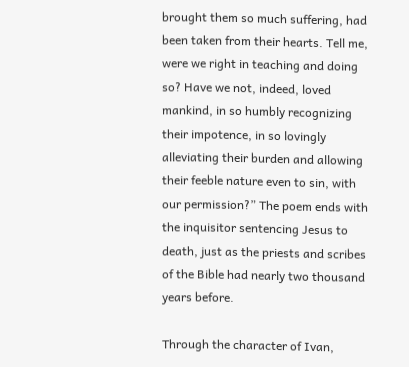brought them so much suffering, had been taken from their hearts. Tell me, were we right in teaching and doing so? Have we not, indeed, loved mankind, in so humbly recognizing their impotence, in so lovingly alleviating their burden and allowing their feeble nature even to sin, with our permission?” The poem ends with the inquisitor sentencing Jesus to death, just as the priests and scribes of the Bible had nearly two thousand years before.

Through the character of Ivan,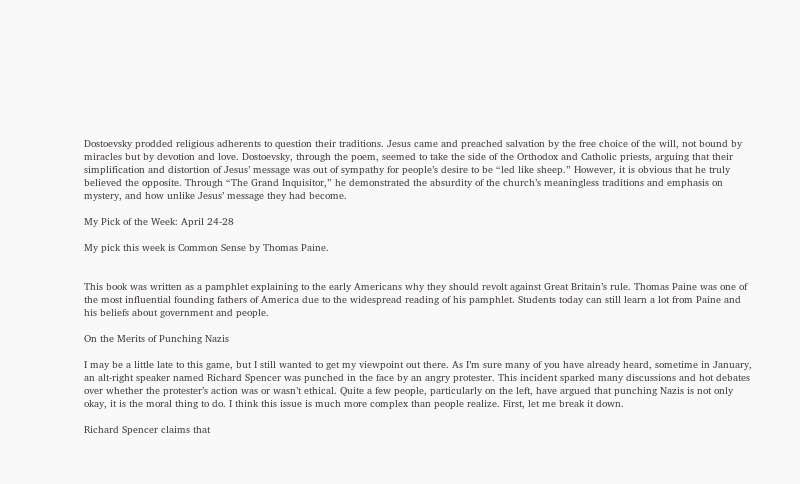Dostoevsky prodded religious adherents to question their traditions. Jesus came and preached salvation by the free choice of the will, not bound by miracles but by devotion and love. Dostoevsky, through the poem, seemed to take the side of the Orthodox and Catholic priests, arguing that their simplification and distortion of Jesus’ message was out of sympathy for people’s desire to be “led like sheep.” However, it is obvious that he truly believed the opposite. Through “The Grand Inquisitor,” he demonstrated the absurdity of the church’s meaningless traditions and emphasis on mystery, and how unlike Jesus’ message they had become.

My Pick of the Week: April 24-28

My pick this week is Common Sense by Thomas Paine.


This book was written as a pamphlet explaining to the early Americans why they should revolt against Great Britain’s rule. Thomas Paine was one of the most influential founding fathers of America due to the widespread reading of his pamphlet. Students today can still learn a lot from Paine and his beliefs about government and people.

On the Merits of Punching Nazis

I may be a little late to this game, but I still wanted to get my viewpoint out there. As I’m sure many of you have already heard, sometime in January, an alt-right speaker named Richard Spencer was punched in the face by an angry protester. This incident sparked many discussions and hot debates over whether the protester’s action was or wasn’t ethical. Quite a few people, particularly on the left, have argued that punching Nazis is not only okay, it is the moral thing to do. I think this issue is much more complex than people realize. First, let me break it down.

Richard Spencer claims that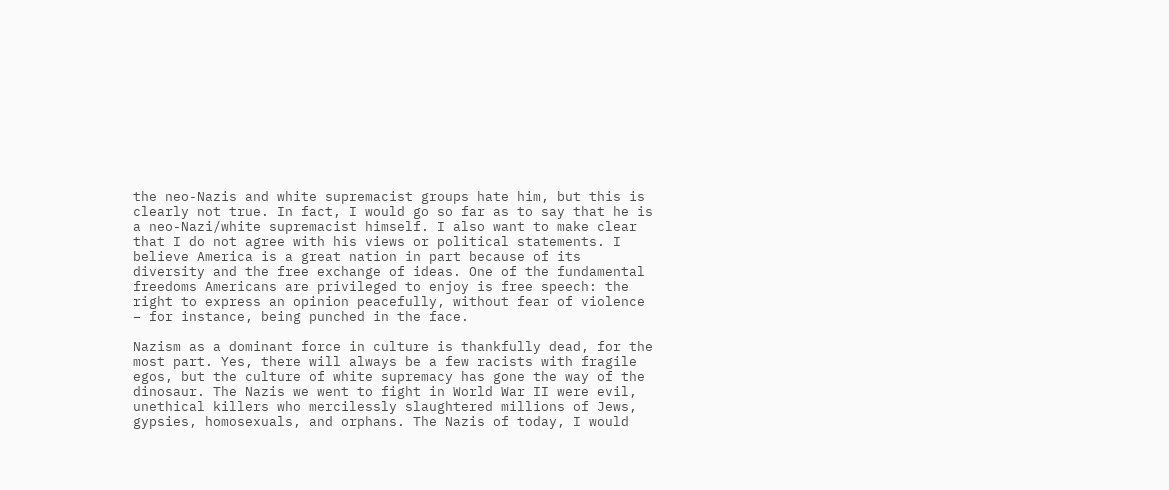the neo-Nazis and white supremacist groups hate him, but this is clearly not true. In fact, I would go so far as to say that he is a neo-Nazi/white supremacist himself. I also want to make clear that I do not agree with his views or political statements. I believe America is a great nation in part because of its diversity and the free exchange of ideas. One of the fundamental freedoms Americans are privileged to enjoy is free speech: the right to express an opinion peacefully, without fear of violence – for instance, being punched in the face.

Nazism as a dominant force in culture is thankfully dead, for the most part. Yes, there will always be a few racists with fragile egos, but the culture of white supremacy has gone the way of the dinosaur. The Nazis we went to fight in World War II were evil, unethical killers who mercilessly slaughtered millions of Jews, gypsies, homosexuals, and orphans. The Nazis of today, I would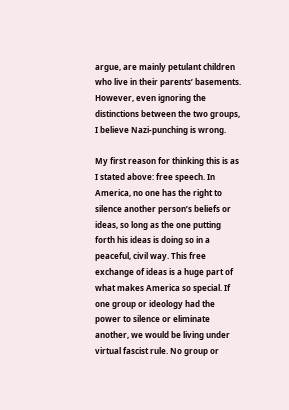argue, are mainly petulant children who live in their parents’ basements. However, even ignoring the distinctions between the two groups, I believe Nazi-punching is wrong.

My first reason for thinking this is as I stated above: free speech. In America, no one has the right to silence another person’s beliefs or ideas, so long as the one putting forth his ideas is doing so in a peaceful, civil way. This free exchange of ideas is a huge part of what makes America so special. If one group or ideology had the power to silence or eliminate another, we would be living under virtual fascist rule. No group or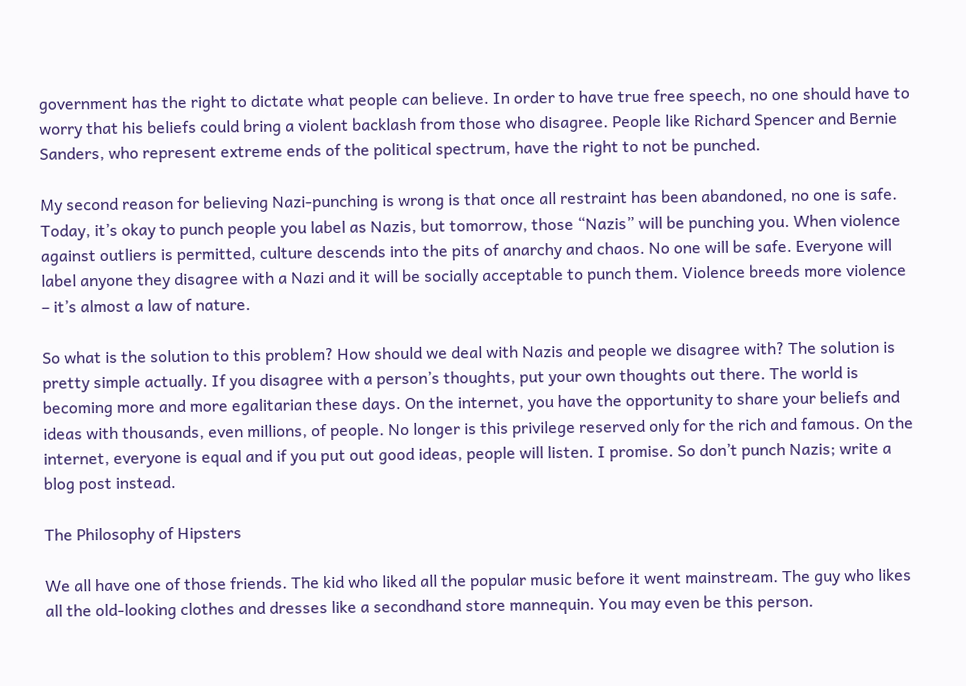government has the right to dictate what people can believe. In order to have true free speech, no one should have to worry that his beliefs could bring a violent backlash from those who disagree. People like Richard Spencer and Bernie Sanders, who represent extreme ends of the political spectrum, have the right to not be punched.

My second reason for believing Nazi-punching is wrong is that once all restraint has been abandoned, no one is safe. Today, it’s okay to punch people you label as Nazis, but tomorrow, those “Nazis” will be punching you. When violence against outliers is permitted, culture descends into the pits of anarchy and chaos. No one will be safe. Everyone will label anyone they disagree with a Nazi and it will be socially acceptable to punch them. Violence breeds more violence – it’s almost a law of nature.

So what is the solution to this problem? How should we deal with Nazis and people we disagree with? The solution is pretty simple actually. If you disagree with a person’s thoughts, put your own thoughts out there. The world is becoming more and more egalitarian these days. On the internet, you have the opportunity to share your beliefs and ideas with thousands, even millions, of people. No longer is this privilege reserved only for the rich and famous. On the internet, everyone is equal and if you put out good ideas, people will listen. I promise. So don’t punch Nazis; write a blog post instead.

The Philosophy of Hipsters

We all have one of those friends. The kid who liked all the popular music before it went mainstream. The guy who likes all the old-looking clothes and dresses like a secondhand store mannequin. You may even be this person.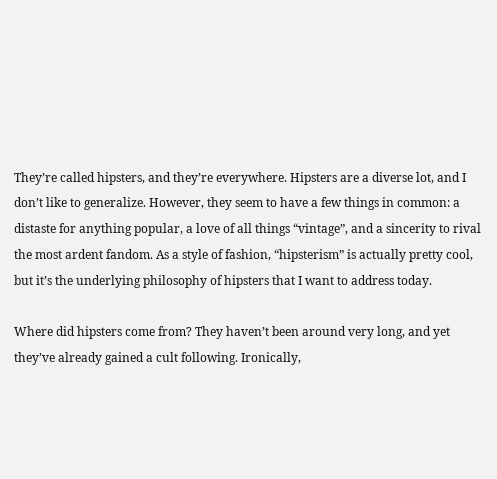They’re called hipsters, and they’re everywhere. Hipsters are a diverse lot, and I don’t like to generalize. However, they seem to have a few things in common: a distaste for anything popular, a love of all things “vintage”, and a sincerity to rival the most ardent fandom. As a style of fashion, “hipsterism” is actually pretty cool, but it’s the underlying philosophy of hipsters that I want to address today.

Where did hipsters come from? They haven’t been around very long, and yet they’ve already gained a cult following. Ironically,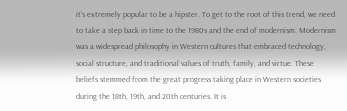it’s extremely popular to be a hipster. To get to the root of this trend, we need to take a step back in time to the 1980s and the end of modernism. Modernism was a widespread philosophy in Western cultures that embraced technology, social structure, and traditional values of truth, family, and virtue. These beliefs stemmed from the great progress taking place in Western societies during the 18th, 19th, and 20th centuries. It is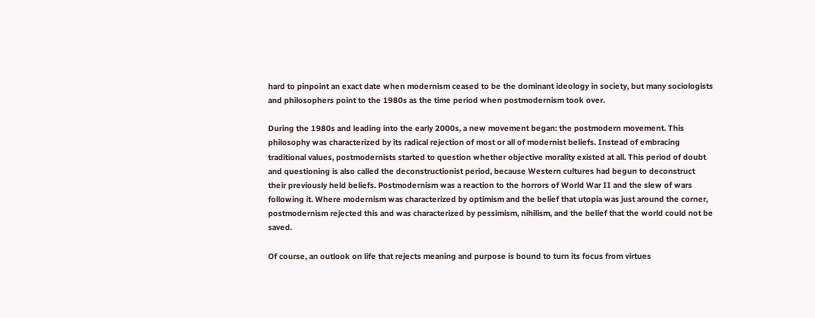hard to pinpoint an exact date when modernism ceased to be the dominant ideology in society, but many sociologists and philosophers point to the 1980s as the time period when postmodernism took over.

During the 1980s and leading into the early 2000s, a new movement began: the postmodern movement. This philosophy was characterized by its radical rejection of most or all of modernist beliefs. Instead of embracing traditional values, postmodernists started to question whether objective morality existed at all. This period of doubt and questioning is also called the deconstructionist period, because Western cultures had begun to deconstruct their previously held beliefs. Postmodernism was a reaction to the horrors of World War II and the slew of wars following it. Where modernism was characterized by optimism and the belief that utopia was just around the corner, postmodernism rejected this and was characterized by pessimism, nihilism, and the belief that the world could not be saved.

Of course, an outlook on life that rejects meaning and purpose is bound to turn its focus from virtues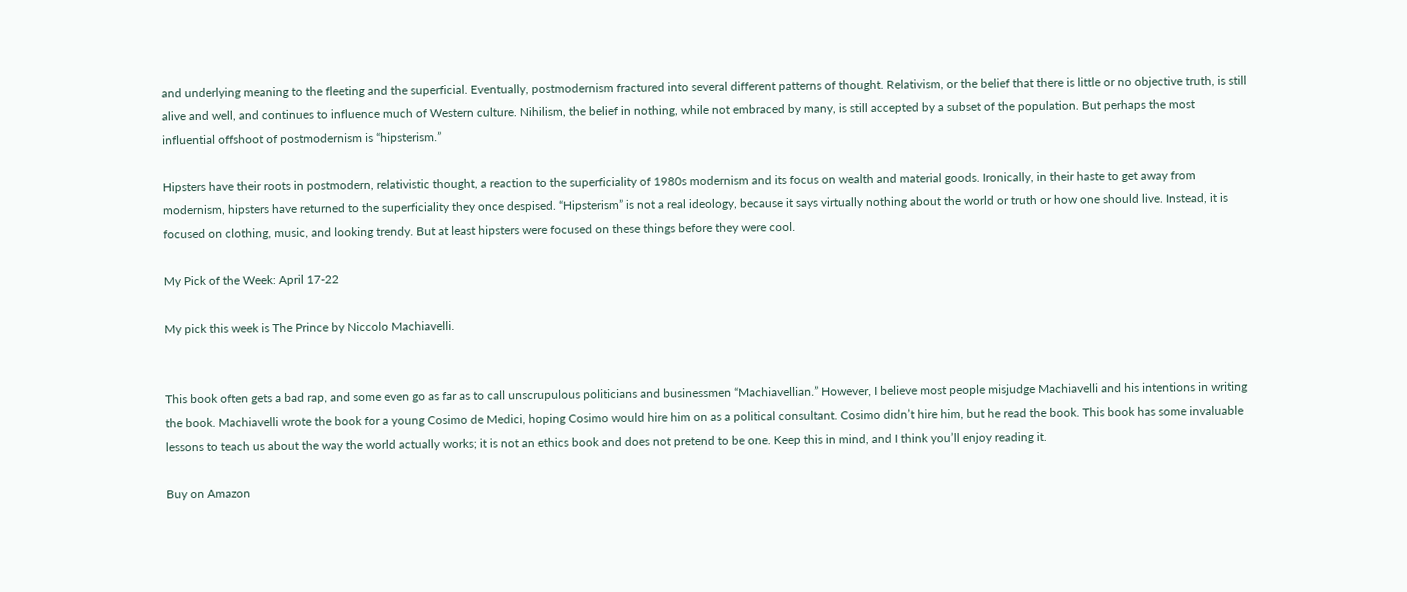and underlying meaning to the fleeting and the superficial. Eventually, postmodernism fractured into several different patterns of thought. Relativism, or the belief that there is little or no objective truth, is still alive and well, and continues to influence much of Western culture. Nihilism, the belief in nothing, while not embraced by many, is still accepted by a subset of the population. But perhaps the most influential offshoot of postmodernism is “hipsterism.”

Hipsters have their roots in postmodern, relativistic thought, a reaction to the superficiality of 1980s modernism and its focus on wealth and material goods. Ironically, in their haste to get away from modernism, hipsters have returned to the superficiality they once despised. “Hipsterism” is not a real ideology, because it says virtually nothing about the world or truth or how one should live. Instead, it is focused on clothing, music, and looking trendy. But at least hipsters were focused on these things before they were cool.

My Pick of the Week: April 17-22

My pick this week is The Prince by Niccolo Machiavelli.


This book often gets a bad rap, and some even go as far as to call unscrupulous politicians and businessmen “Machiavellian.” However, I believe most people misjudge Machiavelli and his intentions in writing the book. Machiavelli wrote the book for a young Cosimo de Medici, hoping Cosimo would hire him on as a political consultant. Cosimo didn’t hire him, but he read the book. This book has some invaluable lessons to teach us about the way the world actually works; it is not an ethics book and does not pretend to be one. Keep this in mind, and I think you’ll enjoy reading it.

Buy on Amazon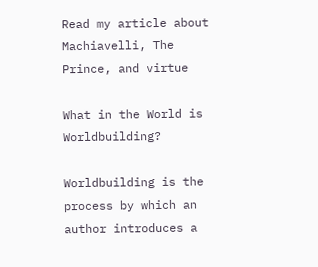Read my article about Machiavelli, The Prince, and virtue

What in the World is Worldbuilding?

Worldbuilding is the process by which an author introduces a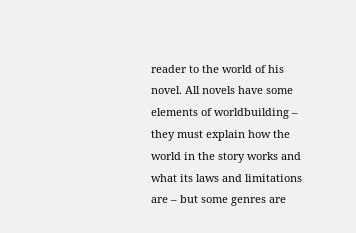reader to the world of his novel. All novels have some elements of worldbuilding – they must explain how the world in the story works and what its laws and limitations are – but some genres are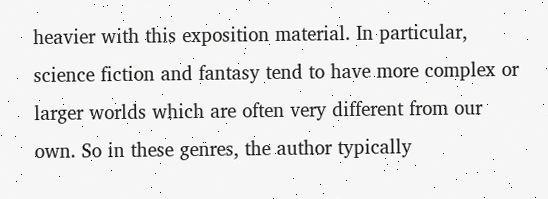heavier with this exposition material. In particular, science fiction and fantasy tend to have more complex or larger worlds which are often very different from our own. So in these genres, the author typically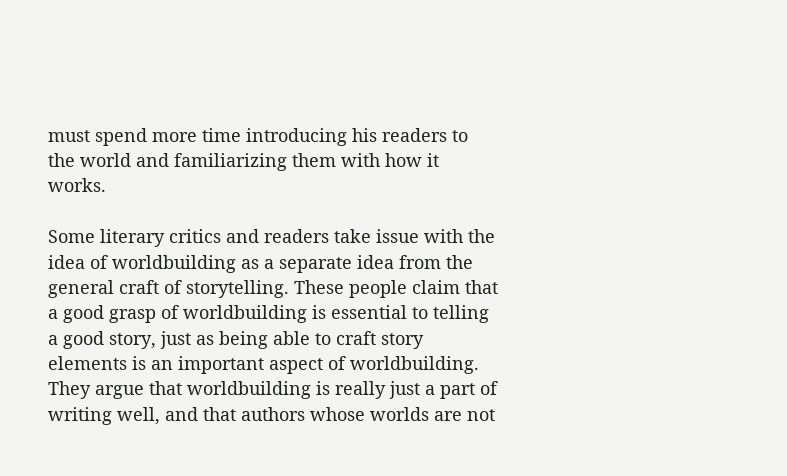must spend more time introducing his readers to the world and familiarizing them with how it works.

Some literary critics and readers take issue with the idea of worldbuilding as a separate idea from the general craft of storytelling. These people claim that a good grasp of worldbuilding is essential to telling a good story, just as being able to craft story elements is an important aspect of worldbuilding. They argue that worldbuilding is really just a part of writing well, and that authors whose worlds are not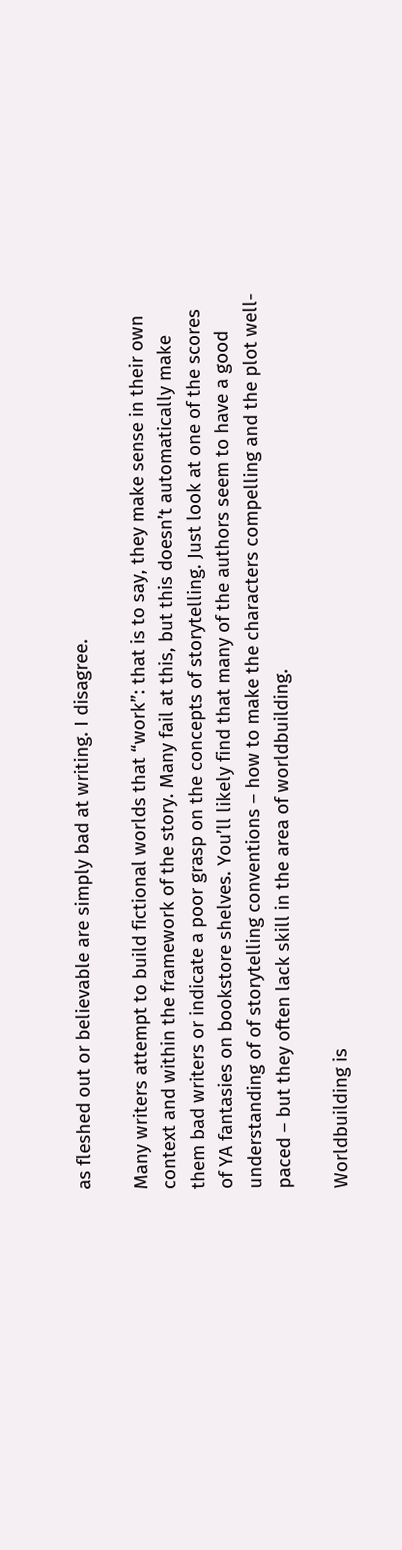as fleshed out or believable are simply bad at writing. I disagree.

Many writers attempt to build fictional worlds that “work”: that is to say, they make sense in their own context and within the framework of the story. Many fail at this, but this doesn’t automatically make them bad writers or indicate a poor grasp on the concepts of storytelling. Just look at one of the scores of YA fantasies on bookstore shelves. You’ll likely find that many of the authors seem to have a good understanding of of storytelling conventions – how to make the characters compelling and the plot well-paced – but they often lack skill in the area of worldbuilding.

Worldbuilding is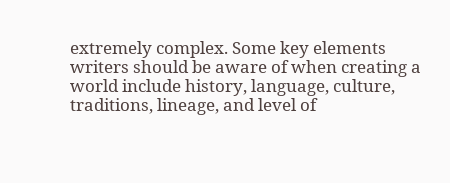extremely complex. Some key elements writers should be aware of when creating a world include history, language, culture, traditions, lineage, and level of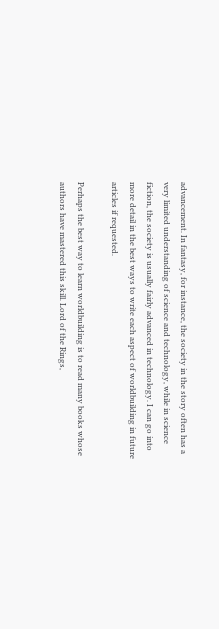advancement. In fantasy, for instance, the society in the story often has a very limited understanding of science and technology, while in science fiction, the society is usually fairly advanced in technology. I can go into more detail in the best ways to write each aspect of worldbuilding in future articles if requested.

Perhaps the best way to learn worldbuilding is to read many books whose authors have mastered this skill. Lord of the Rings,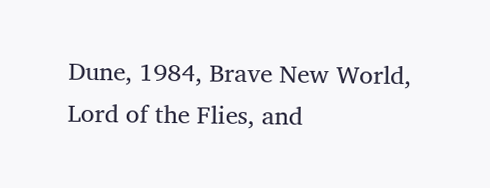Dune, 1984, Brave New World, Lord of the Flies, and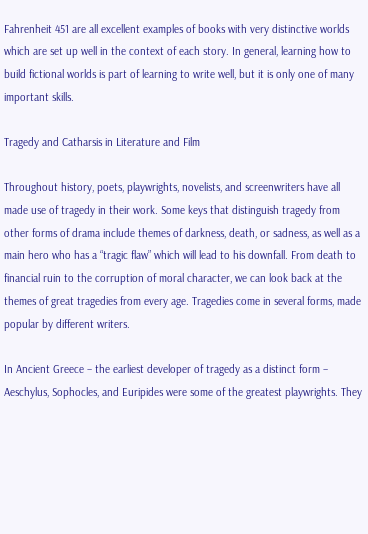Fahrenheit 451 are all excellent examples of books with very distinctive worlds which are set up well in the context of each story. In general, learning how to build fictional worlds is part of learning to write well, but it is only one of many important skills.

Tragedy and Catharsis in Literature and Film

Throughout history, poets, playwrights, novelists, and screenwriters have all made use of tragedy in their work. Some keys that distinguish tragedy from other forms of drama include themes of darkness, death, or sadness, as well as a main hero who has a “tragic flaw” which will lead to his downfall. From death to financial ruin to the corruption of moral character, we can look back at the themes of great tragedies from every age. Tragedies come in several forms, made popular by different writers.

In Ancient Greece – the earliest developer of tragedy as a distinct form – Aeschylus, Sophocles, and Euripides were some of the greatest playwrights. They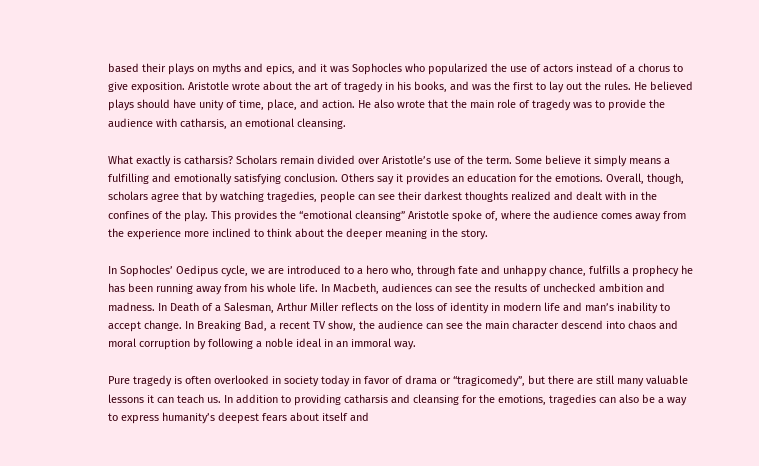based their plays on myths and epics, and it was Sophocles who popularized the use of actors instead of a chorus to give exposition. Aristotle wrote about the art of tragedy in his books, and was the first to lay out the rules. He believed plays should have unity of time, place, and action. He also wrote that the main role of tragedy was to provide the audience with catharsis, an emotional cleansing.

What exactly is catharsis? Scholars remain divided over Aristotle’s use of the term. Some believe it simply means a fulfilling and emotionally satisfying conclusion. Others say it provides an education for the emotions. Overall, though, scholars agree that by watching tragedies, people can see their darkest thoughts realized and dealt with in the confines of the play. This provides the “emotional cleansing” Aristotle spoke of, where the audience comes away from the experience more inclined to think about the deeper meaning in the story.

In Sophocles’ Oedipus cycle, we are introduced to a hero who, through fate and unhappy chance, fulfills a prophecy he has been running away from his whole life. In Macbeth, audiences can see the results of unchecked ambition and madness. In Death of a Salesman, Arthur Miller reflects on the loss of identity in modern life and man’s inability to accept change. In Breaking Bad, a recent TV show, the audience can see the main character descend into chaos and moral corruption by following a noble ideal in an immoral way.

Pure tragedy is often overlooked in society today in favor of drama or “tragicomedy”, but there are still many valuable lessons it can teach us. In addition to providing catharsis and cleansing for the emotions, tragedies can also be a way to express humanity’s deepest fears about itself and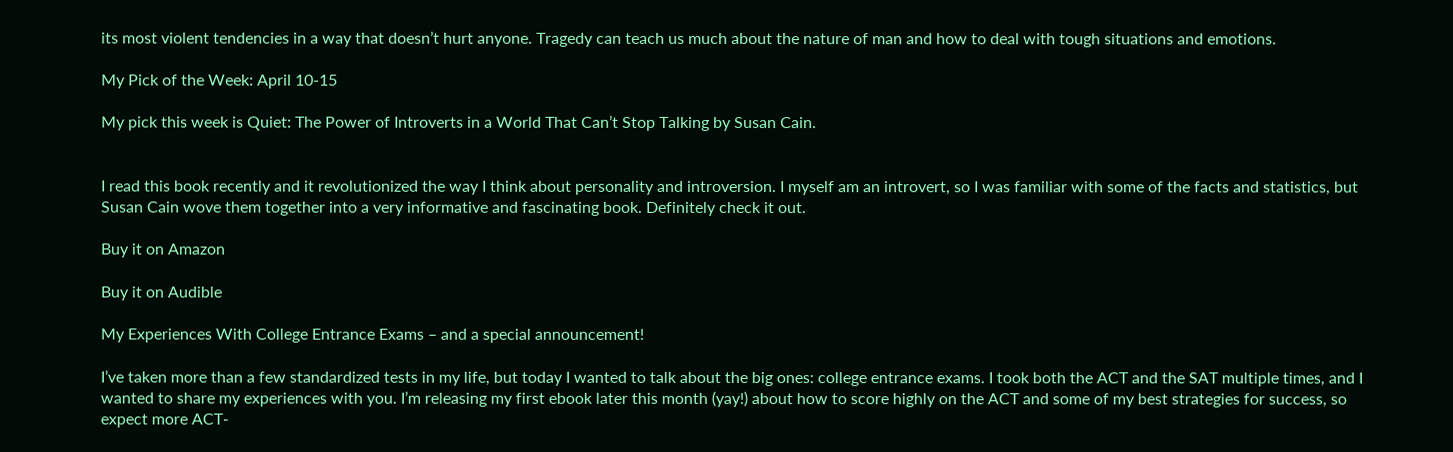its most violent tendencies in a way that doesn’t hurt anyone. Tragedy can teach us much about the nature of man and how to deal with tough situations and emotions.

My Pick of the Week: April 10-15

My pick this week is Quiet: The Power of Introverts in a World That Can’t Stop Talking by Susan Cain.


I read this book recently and it revolutionized the way I think about personality and introversion. I myself am an introvert, so I was familiar with some of the facts and statistics, but Susan Cain wove them together into a very informative and fascinating book. Definitely check it out.

Buy it on Amazon

Buy it on Audible

My Experiences With College Entrance Exams – and a special announcement!

I’ve taken more than a few standardized tests in my life, but today I wanted to talk about the big ones: college entrance exams. I took both the ACT and the SAT multiple times, and I wanted to share my experiences with you. I’m releasing my first ebook later this month (yay!) about how to score highly on the ACT and some of my best strategies for success, so expect more ACT-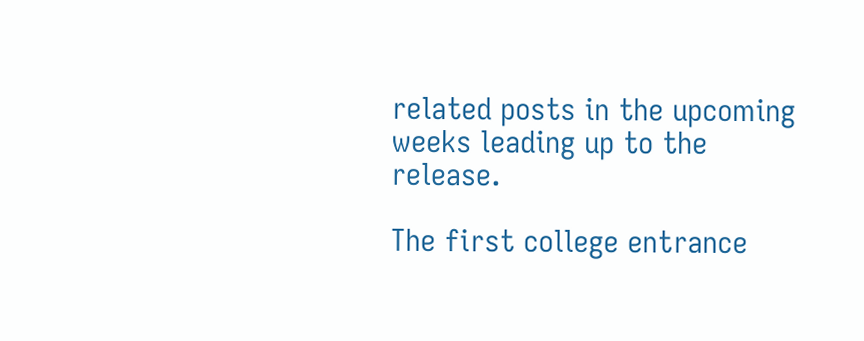related posts in the upcoming weeks leading up to the release.

The first college entrance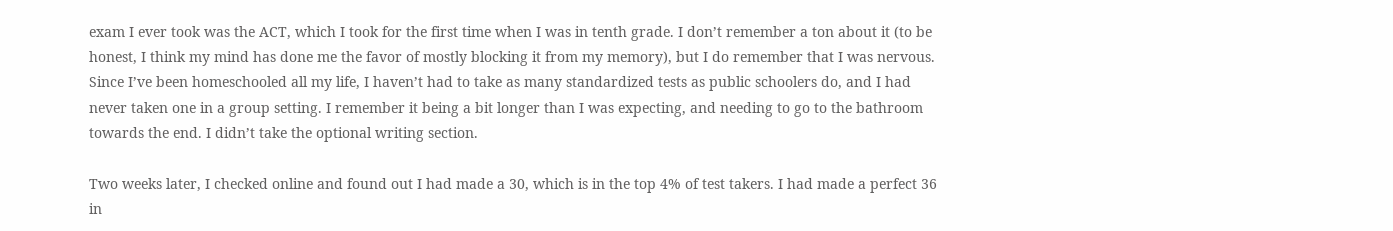exam I ever took was the ACT, which I took for the first time when I was in tenth grade. I don’t remember a ton about it (to be honest, I think my mind has done me the favor of mostly blocking it from my memory), but I do remember that I was nervous. Since I’ve been homeschooled all my life, I haven’t had to take as many standardized tests as public schoolers do, and I had never taken one in a group setting. I remember it being a bit longer than I was expecting, and needing to go to the bathroom towards the end. I didn’t take the optional writing section.

Two weeks later, I checked online and found out I had made a 30, which is in the top 4% of test takers. I had made a perfect 36 in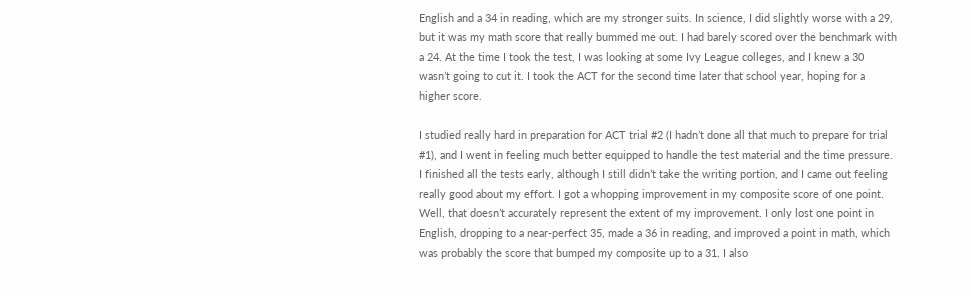English and a 34 in reading, which are my stronger suits. In science, I did slightly worse with a 29, but it was my math score that really bummed me out. I had barely scored over the benchmark with a 24. At the time I took the test, I was looking at some Ivy League colleges, and I knew a 30 wasn’t going to cut it. I took the ACT for the second time later that school year, hoping for a higher score.

I studied really hard in preparation for ACT trial #2 (I hadn’t done all that much to prepare for trial #1), and I went in feeling much better equipped to handle the test material and the time pressure. I finished all the tests early, although I still didn’t take the writing portion, and I came out feeling really good about my effort. I got a whopping improvement in my composite score of one point. Well, that doesn’t accurately represent the extent of my improvement. I only lost one point in English, dropping to a near-perfect 35, made a 36 in reading, and improved a point in math, which was probably the score that bumped my composite up to a 31. I also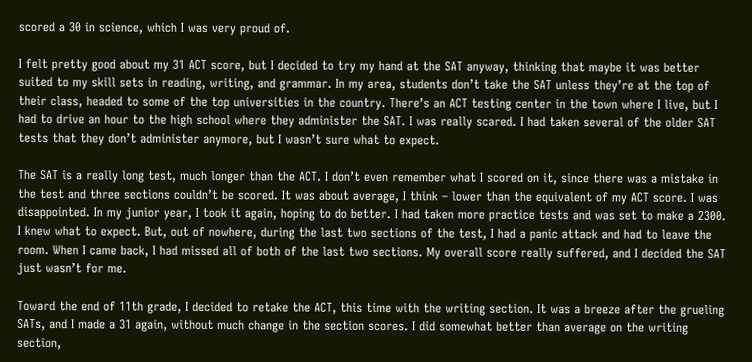scored a 30 in science, which I was very proud of.

I felt pretty good about my 31 ACT score, but I decided to try my hand at the SAT anyway, thinking that maybe it was better suited to my skill sets in reading, writing, and grammar. In my area, students don’t take the SAT unless they’re at the top of their class, headed to some of the top universities in the country. There’s an ACT testing center in the town where I live, but I had to drive an hour to the high school where they administer the SAT. I was really scared. I had taken several of the older SAT tests that they don’t administer anymore, but I wasn’t sure what to expect.

The SAT is a really long test, much longer than the ACT. I don’t even remember what I scored on it, since there was a mistake in the test and three sections couldn’t be scored. It was about average, I think – lower than the equivalent of my ACT score. I was disappointed. In my junior year, I took it again, hoping to do better. I had taken more practice tests and was set to make a 2300. I knew what to expect. But, out of nowhere, during the last two sections of the test, I had a panic attack and had to leave the room. When I came back, I had missed all of both of the last two sections. My overall score really suffered, and I decided the SAT just wasn’t for me.

Toward the end of 11th grade, I decided to retake the ACT, this time with the writing section. It was a breeze after the grueling SATs, and I made a 31 again, without much change in the section scores. I did somewhat better than average on the writing section,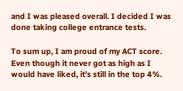and I was pleased overall. I decided I was done taking college entrance tests.

To sum up, I am proud of my ACT score. Even though it never got as high as I would have liked, it’s still in the top 4%.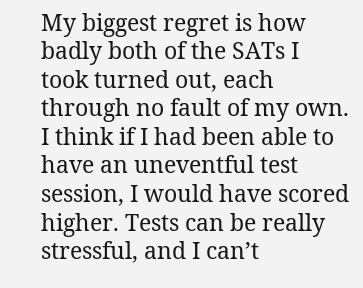My biggest regret is how badly both of the SATs I took turned out, each through no fault of my own. I think if I had been able to have an uneventful test session, I would have scored higher. Tests can be really stressful, and I can’t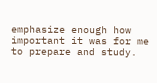emphasize enough how important it was for me to prepare and study.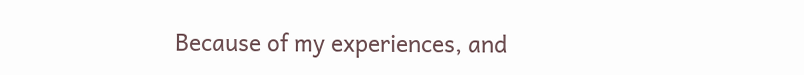Because of my experiences, and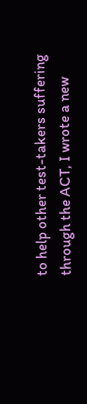to help other test-takers suffering through the ACT, I wrote a new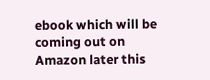ebook which will be coming out on Amazon later this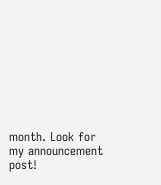month. Look for my announcement post!